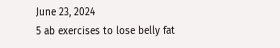June 23, 2024
5 ab exercises to lose belly fat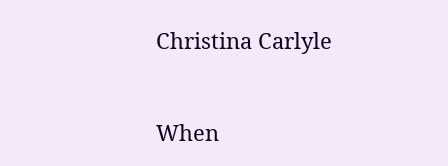Christina Carlyle


When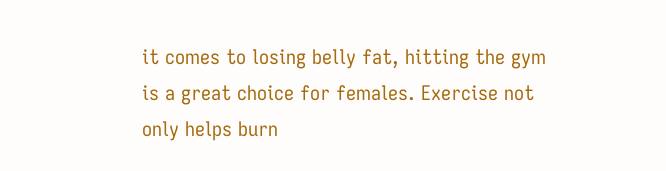it comes to losing belly fat, hitting the gym is a great choice for females. Exercise not only helps burn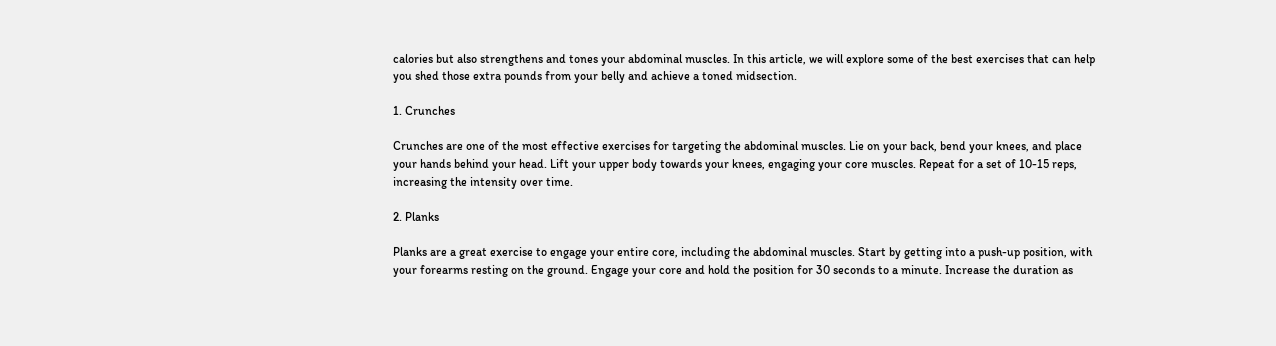calories but also strengthens and tones your abdominal muscles. In this article, we will explore some of the best exercises that can help you shed those extra pounds from your belly and achieve a toned midsection.

1. Crunches

Crunches are one of the most effective exercises for targeting the abdominal muscles. Lie on your back, bend your knees, and place your hands behind your head. Lift your upper body towards your knees, engaging your core muscles. Repeat for a set of 10-15 reps, increasing the intensity over time.

2. Planks

Planks are a great exercise to engage your entire core, including the abdominal muscles. Start by getting into a push-up position, with your forearms resting on the ground. Engage your core and hold the position for 30 seconds to a minute. Increase the duration as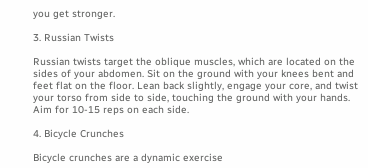you get stronger.

3. Russian Twists

Russian twists target the oblique muscles, which are located on the sides of your abdomen. Sit on the ground with your knees bent and feet flat on the floor. Lean back slightly, engage your core, and twist your torso from side to side, touching the ground with your hands. Aim for 10-15 reps on each side.

4. Bicycle Crunches

Bicycle crunches are a dynamic exercise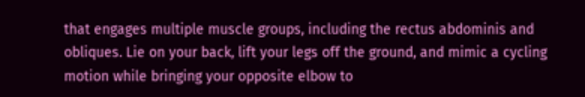that engages multiple muscle groups, including the rectus abdominis and obliques. Lie on your back, lift your legs off the ground, and mimic a cycling motion while bringing your opposite elbow to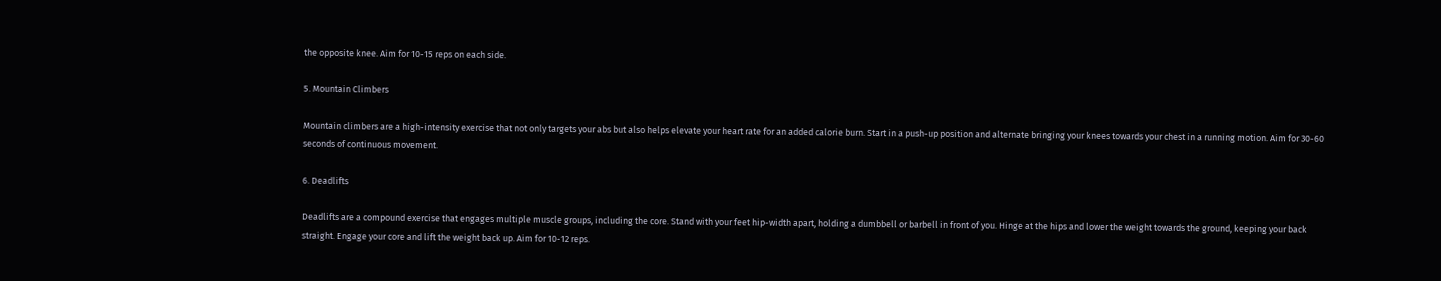the opposite knee. Aim for 10-15 reps on each side.

5. Mountain Climbers

Mountain climbers are a high-intensity exercise that not only targets your abs but also helps elevate your heart rate for an added calorie burn. Start in a push-up position and alternate bringing your knees towards your chest in a running motion. Aim for 30-60 seconds of continuous movement.

6. Deadlifts

Deadlifts are a compound exercise that engages multiple muscle groups, including the core. Stand with your feet hip-width apart, holding a dumbbell or barbell in front of you. Hinge at the hips and lower the weight towards the ground, keeping your back straight. Engage your core and lift the weight back up. Aim for 10-12 reps.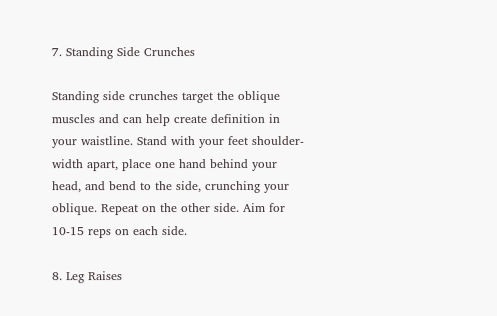7. Standing Side Crunches

Standing side crunches target the oblique muscles and can help create definition in your waistline. Stand with your feet shoulder-width apart, place one hand behind your head, and bend to the side, crunching your oblique. Repeat on the other side. Aim for 10-15 reps on each side.

8. Leg Raises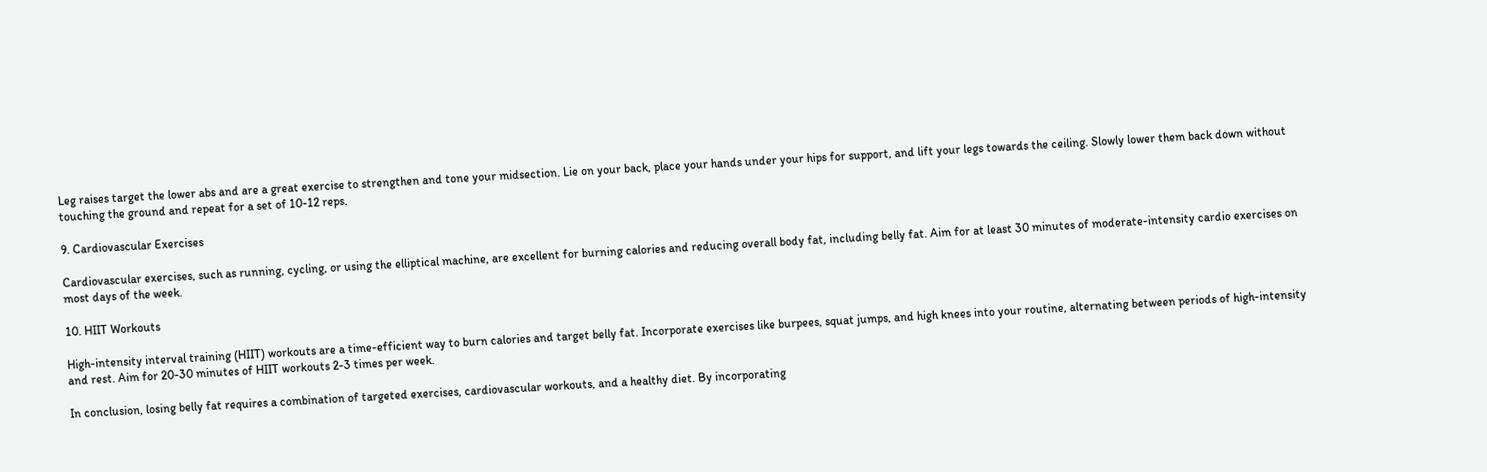Leg raises target the lower abs and are a great exercise to strengthen and tone your midsection. Lie on your back, place your hands under your hips for support, and lift your legs towards the ceiling. Slowly lower them back down without touching the ground and repeat for a set of 10-12 reps.

9. Cardiovascular Exercises

Cardiovascular exercises, such as running, cycling, or using the elliptical machine, are excellent for burning calories and reducing overall body fat, including belly fat. Aim for at least 30 minutes of moderate-intensity cardio exercises on most days of the week.

10. HIIT Workouts

High-intensity interval training (HIIT) workouts are a time-efficient way to burn calories and target belly fat. Incorporate exercises like burpees, squat jumps, and high knees into your routine, alternating between periods of high-intensity and rest. Aim for 20-30 minutes of HIIT workouts 2-3 times per week.

In conclusion, losing belly fat requires a combination of targeted exercises, cardiovascular workouts, and a healthy diet. By incorporating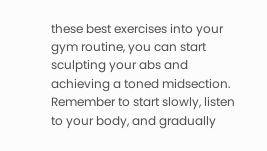these best exercises into your gym routine, you can start sculpting your abs and achieving a toned midsection. Remember to start slowly, listen to your body, and gradually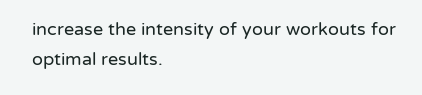increase the intensity of your workouts for optimal results.